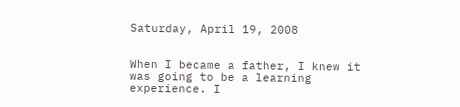Saturday, April 19, 2008


When I became a father, I knew it was going to be a learning experience. I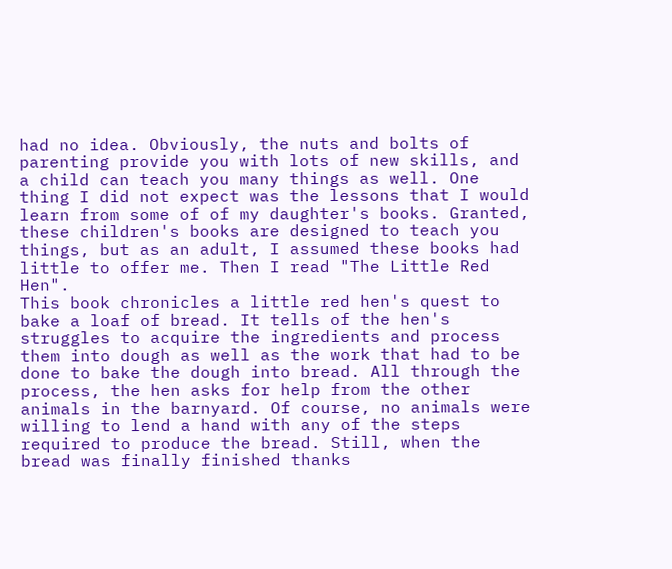had no idea. Obviously, the nuts and bolts of parenting provide you with lots of new skills, and a child can teach you many things as well. One thing I did not expect was the lessons that I would learn from some of of my daughter's books. Granted, these children's books are designed to teach you things, but as an adult, I assumed these books had little to offer me. Then I read "The Little Red Hen".
This book chronicles a little red hen's quest to bake a loaf of bread. It tells of the hen's struggles to acquire the ingredients and process them into dough as well as the work that had to be done to bake the dough into bread. All through the process, the hen asks for help from the other animals in the barnyard. Of course, no animals were willing to lend a hand with any of the steps required to produce the bread. Still, when the bread was finally finished thanks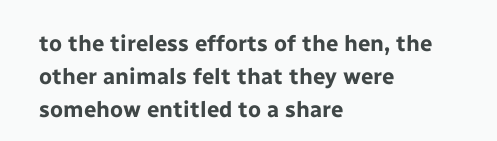to the tireless efforts of the hen, the other animals felt that they were somehow entitled to a share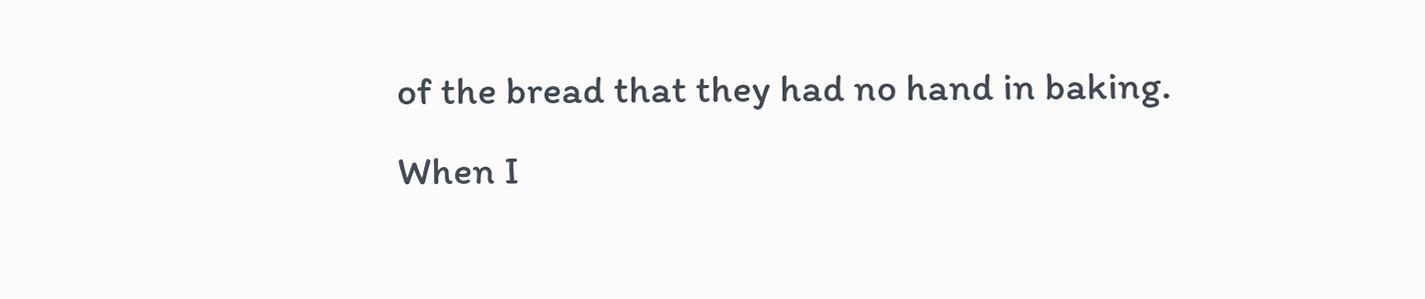of the bread that they had no hand in baking.
When I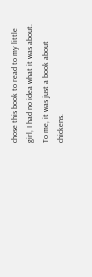chose this book to read to my little girl, I had no idea what it was about. To me, it was just a book about chickens.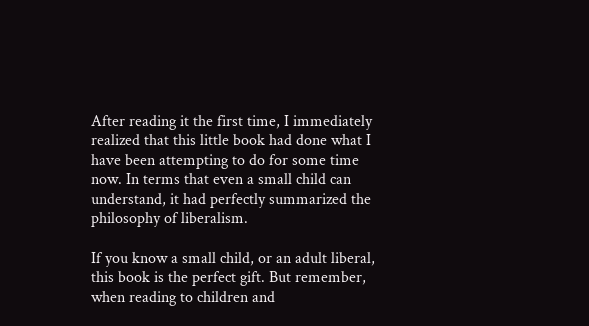After reading it the first time, I immediately realized that this little book had done what I have been attempting to do for some time now. In terms that even a small child can understand, it had perfectly summarized the philosophy of liberalism.

If you know a small child, or an adult liberal, this book is the perfect gift. But remember, when reading to children and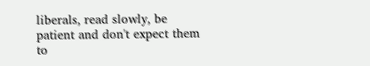liberals, read slowly, be patient and don't expect them to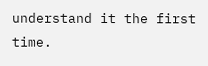understand it the first time.